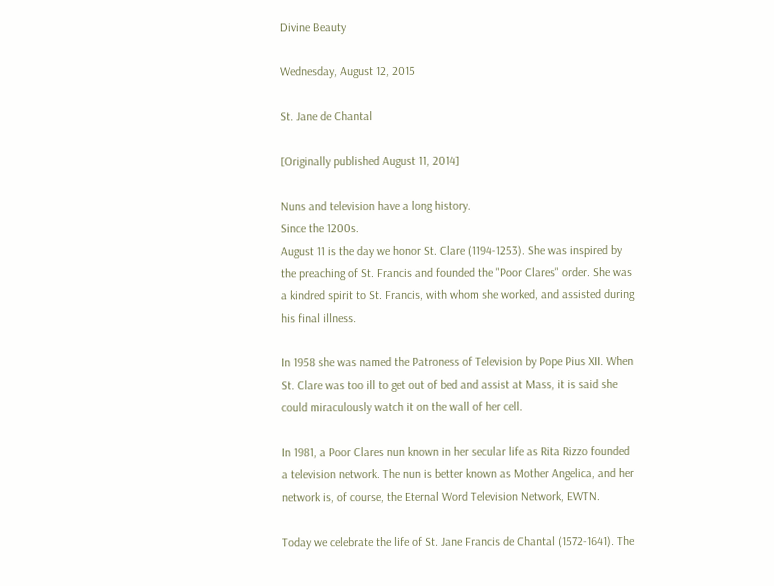Divine Beauty

Wednesday, August 12, 2015

St. Jane de Chantal

[Originally published August 11, 2014]

Nuns and television have a long history.
Since the 1200s.
August 11 is the day we honor St. Clare (1194-1253). She was inspired by the preaching of St. Francis and founded the "Poor Clares" order. She was a kindred spirit to St. Francis, with whom she worked, and assisted during his final illness.

In 1958 she was named the Patroness of Television by Pope Pius XII. When St. Clare was too ill to get out of bed and assist at Mass, it is said she could miraculously watch it on the wall of her cell.

In 1981, a Poor Clares nun known in her secular life as Rita Rizzo founded a television network. The nun is better known as Mother Angelica, and her network is, of course, the Eternal Word Television Network, EWTN.

Today we celebrate the life of St. Jane Francis de Chantal (1572-1641). The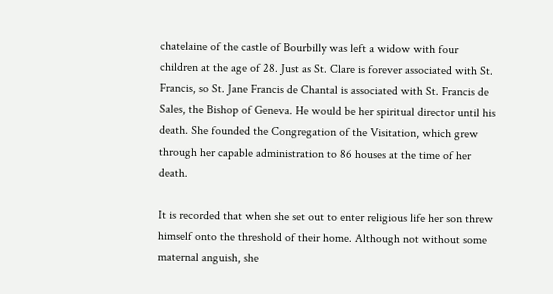chatelaine of the castle of Bourbilly was left a widow with four children at the age of 28. Just as St. Clare is forever associated with St. Francis, so St. Jane Francis de Chantal is associated with St. Francis de Sales, the Bishop of Geneva. He would be her spiritual director until his death. She founded the Congregation of the Visitation, which grew through her capable administration to 86 houses at the time of her death.

It is recorded that when she set out to enter religious life her son threw himself onto the threshold of their home. Although not without some maternal anguish, she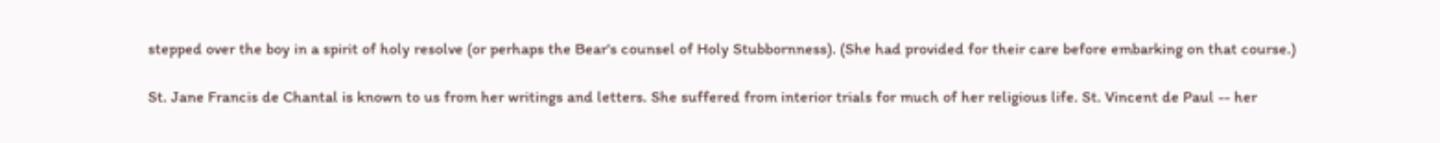stepped over the boy in a spirit of holy resolve (or perhaps the Bear's counsel of Holy Stubbornness). (She had provided for their care before embarking on that course.)

St. Jane Francis de Chantal is known to us from her writings and letters. She suffered from interior trials for much of her religious life. St. Vincent de Paul -- her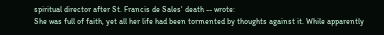spiritual director after St. Francis de Sales' death -- wrote:
She was full of faith, yet all her life had been tormented by thoughts against it. While apparently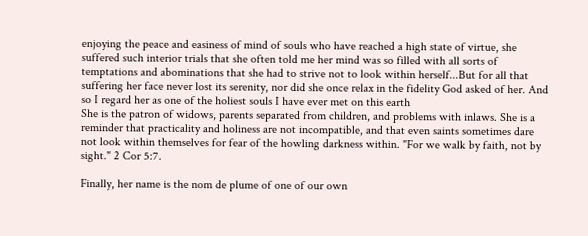enjoying the peace and easiness of mind of souls who have reached a high state of virtue, she suffered such interior trials that she often told me her mind was so filled with all sorts of temptations and abominations that she had to strive not to look within herself...But for all that suffering her face never lost its serenity, nor did she once relax in the fidelity God asked of her. And so I regard her as one of the holiest souls I have ever met on this earth
She is the patron of widows, parents separated from children, and problems with inlaws. She is a reminder that practicality and holiness are not incompatible, and that even saints sometimes dare not look within themselves for fear of the howling darkness within. "For we walk by faith, not by sight." 2 Cor 5:7.

Finally, her name is the nom de plume of one of our own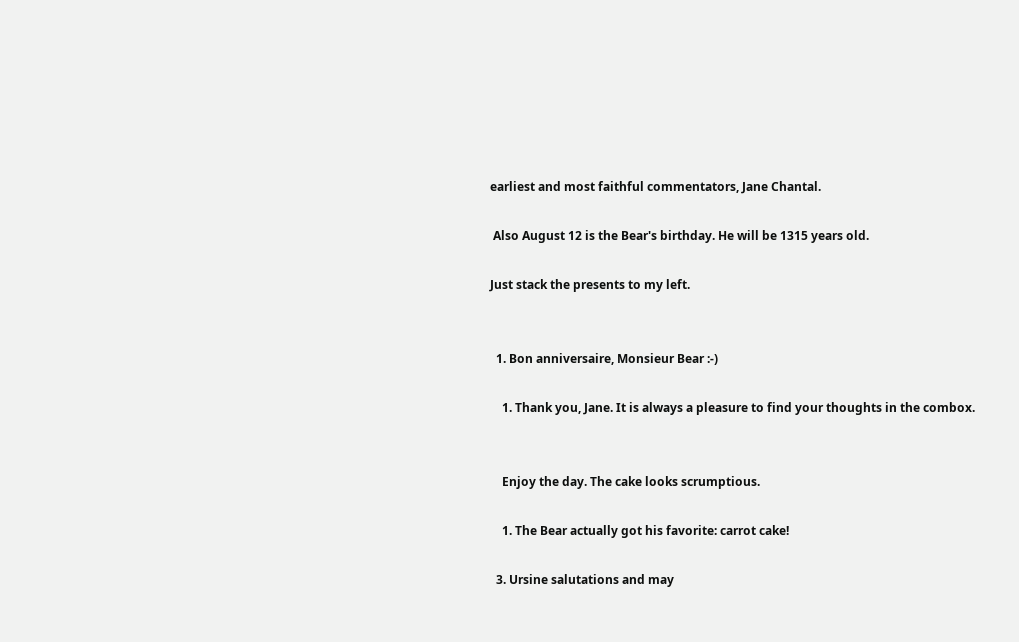earliest and most faithful commentators, Jane Chantal.

 Also August 12 is the Bear's birthday. He will be 1315 years old.

Just stack the presents to my left.


  1. Bon anniversaire, Monsieur Bear :-)

    1. Thank you, Jane. It is always a pleasure to find your thoughts in the combox.


    Enjoy the day. The cake looks scrumptious.

    1. The Bear actually got his favorite: carrot cake!

  3. Ursine salutations and may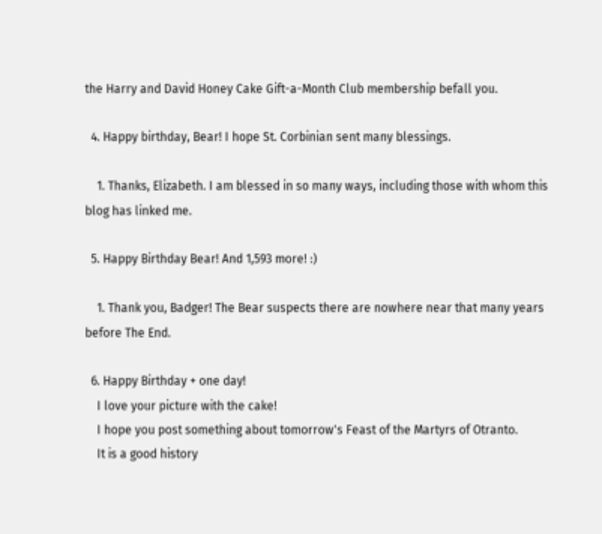the Harry and David Honey Cake Gift-a-Month Club membership befall you.

  4. Happy birthday, Bear! I hope St. Corbinian sent many blessings.

    1. Thanks, Elizabeth. I am blessed in so many ways, including those with whom this blog has linked me.

  5. Happy Birthday Bear! And 1,593 more! :)

    1. Thank you, Badger! The Bear suspects there are nowhere near that many years before The End.

  6. Happy Birthday + one day!
    I love your picture with the cake!
    I hope you post something about tomorrow's Feast of the Martyrs of Otranto.
    It is a good history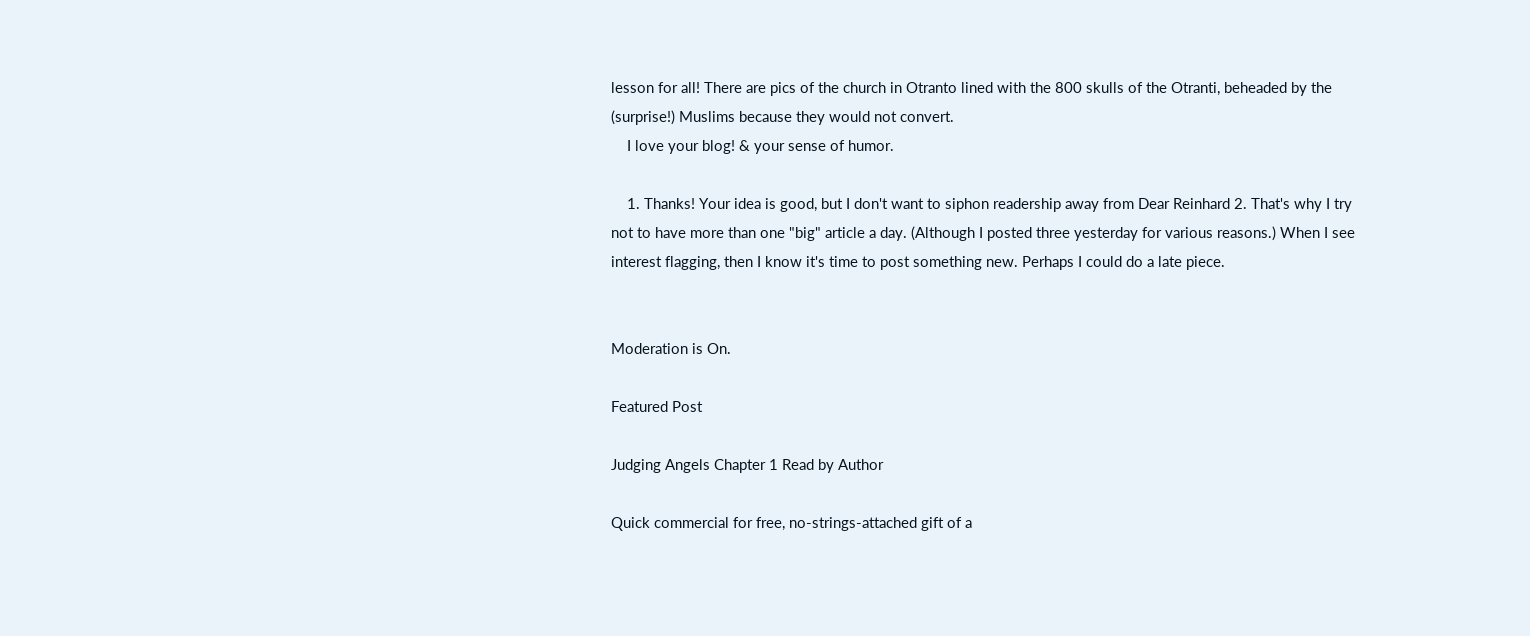lesson for all! There are pics of the church in Otranto lined with the 800 skulls of the Otranti, beheaded by the (surprise!) Muslims because they would not convert.
    I love your blog! & your sense of humor.

    1. Thanks! Your idea is good, but I don't want to siphon readership away from Dear Reinhard 2. That's why I try not to have more than one "big" article a day. (Although I posted three yesterday for various reasons.) When I see interest flagging, then I know it's time to post something new. Perhaps I could do a late piece.


Moderation is On.

Featured Post

Judging Angels Chapter 1 Read by Author

Quick commercial for free, no-strings-attached gift of a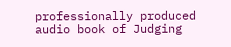professionally produced audio book of Judging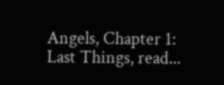Angels, Chapter 1: Last Things, read...